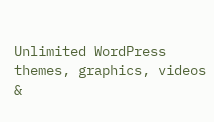Unlimited WordPress themes, graphics, videos &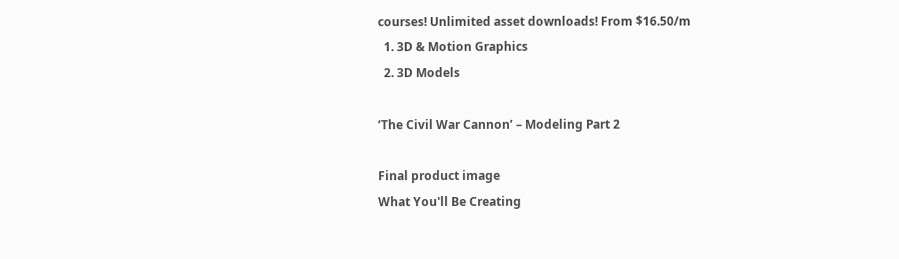courses! Unlimited asset downloads! From $16.50/m
  1. 3D & Motion Graphics
  2. 3D Models

‘The Civil War Cannon’ – Modeling Part 2

Final product image
What You'll Be Creating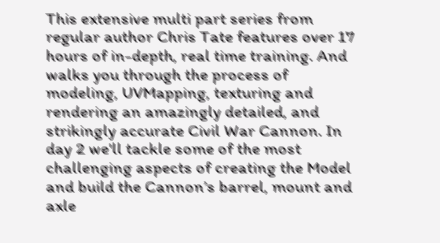This extensive multi part series from regular author Chris Tate features over 17 hours of in-depth, real time training. And walks you through the process of modeling, UVMapping, texturing and rendering an amazingly detailed, and strikingly accurate Civil War Cannon. In day 2 we'll tackle some of the most challenging aspects of creating the Model and build the Cannon’s barrel, mount and axle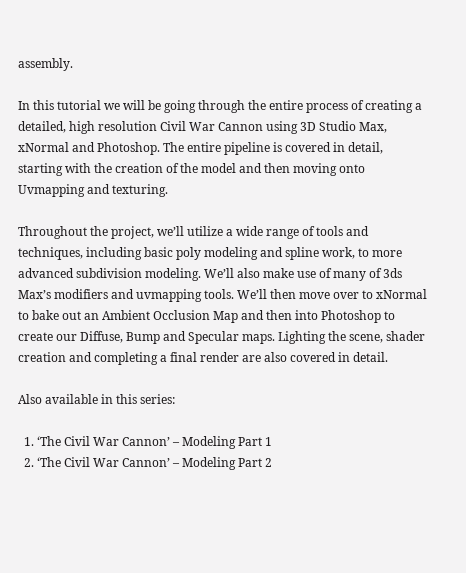assembly.

In this tutorial we will be going through the entire process of creating a detailed, high resolution Civil War Cannon using 3D Studio Max, xNormal and Photoshop. The entire pipeline is covered in detail, starting with the creation of the model and then moving onto Uvmapping and texturing.

Throughout the project, we’ll utilize a wide range of tools and techniques, including basic poly modeling and spline work, to more advanced subdivision modeling. We’ll also make use of many of 3ds Max’s modifiers and uvmapping tools. We’ll then move over to xNormal to bake out an Ambient Occlusion Map and then into Photoshop to create our Diffuse, Bump and Specular maps. Lighting the scene, shader creation and completing a final render are also covered in detail.

Also available in this series:

  1. ‘The Civil War Cannon’ – Modeling Part 1
  2. ‘The Civil War Cannon’ – Modeling Part 2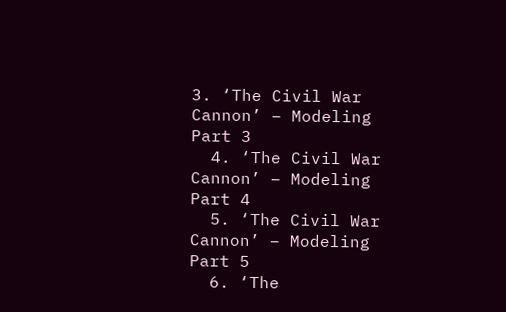3. ‘The Civil War Cannon’ – Modeling Part 3
  4. ‘The Civil War Cannon’ – Modeling Part 4
  5. ‘The Civil War Cannon’ – Modeling Part 5
  6. ‘The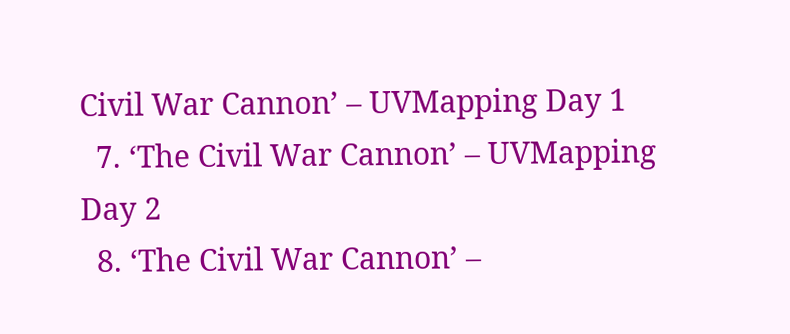Civil War Cannon’ – UVMapping Day 1
  7. ‘The Civil War Cannon’ – UVMapping Day 2
  8. ‘The Civil War Cannon’ –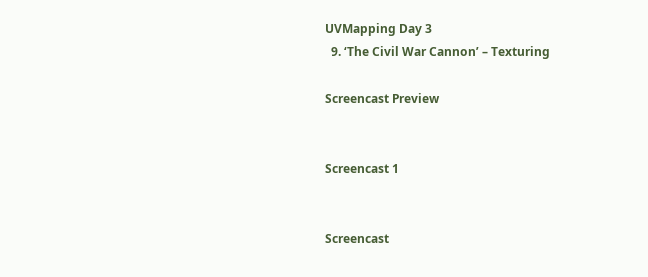UVMapping Day 3
  9. ‘The Civil War Cannon’ – Texturing

Screencast Preview


Screencast 1


Screencast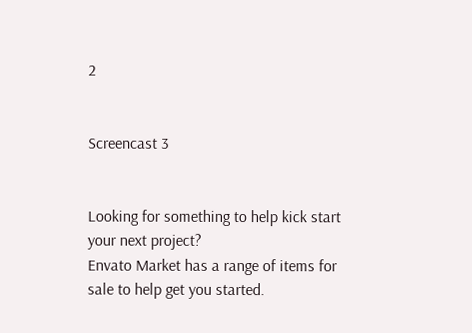2


Screencast 3


Looking for something to help kick start your next project?
Envato Market has a range of items for sale to help get you started.